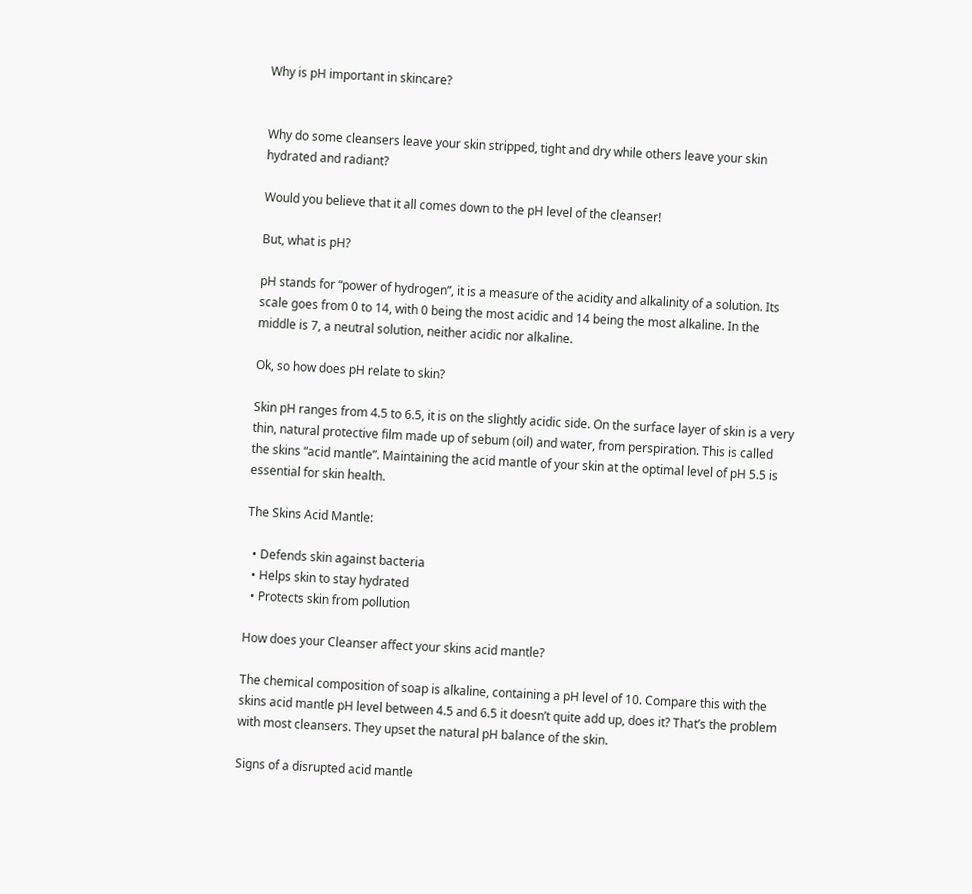Why is pH important in skincare?


Why do some cleansers leave your skin stripped, tight and dry while others leave your skin hydrated and radiant?

Would you believe that it all comes down to the pH level of the cleanser!

But, what is pH?

pH stands for “power of hydrogen”, it is a measure of the acidity and alkalinity of a solution. Its scale goes from 0 to 14, with 0 being the most acidic and 14 being the most alkaline. In the middle is 7, a neutral solution, neither acidic nor alkaline.

Ok, so how does pH relate to skin?

Skin pH ranges from 4.5 to 6.5, it is on the slightly acidic side. On the surface layer of skin is a very thin, natural protective film made up of sebum (oil) and water, from perspiration. This is called the skins “acid mantle”. Maintaining the acid mantle of your skin at the optimal level of pH 5.5 is essential for skin health.

The Skins Acid Mantle:

  • Defends skin against bacteria
  • Helps skin to stay hydrated
  • Protects skin from pollution

How does your Cleanser affect your skins acid mantle?

The chemical composition of soap is alkaline, containing a pH level of 10. Compare this with the skins acid mantle pH level between 4.5 and 6.5 it doesn’t quite add up, does it? That’s the problem with most cleansers. They upset the natural pH balance of the skin.

Signs of a disrupted acid mantle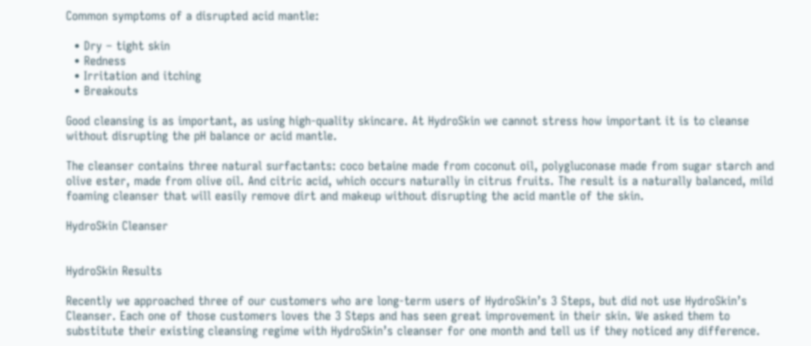Common symptoms of a disrupted acid mantle:

  • Dry – tight skin
  • Redness
  • Irritation and itching
  • Breakouts

Good cleansing is as important, as using high-quality skincare. At HydroSkin we cannot stress how important it is to cleanse without disrupting the pH balance or acid mantle.

The cleanser contains three natural surfactants: coco betaine made from coconut oil, polygluconase made from sugar starch and olive ester, made from olive oil. And citric acid, which occurs naturally in citrus fruits. The result is a naturally balanced, mild foaming cleanser that will easily remove dirt and makeup without disrupting the acid mantle of the skin.

HydroSkin Cleanser


HydroSkin Results

Recently we approached three of our customers who are long-term users of HydroSkin’s 3 Steps, but did not use HydroSkin’s Cleanser. Each one of those customers loves the 3 Steps and has seen great improvement in their skin. We asked them to substitute their existing cleansing regime with HydroSkin’s cleanser for one month and tell us if they noticed any difference.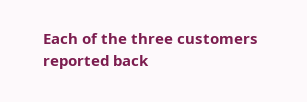Each of the three customers reported back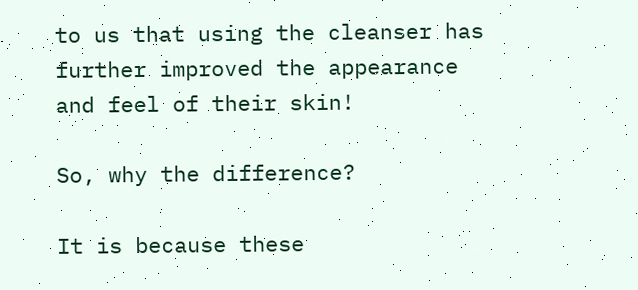to us that using the cleanser has further improved the appearance and feel of their skin!

So, why the difference?

It is because these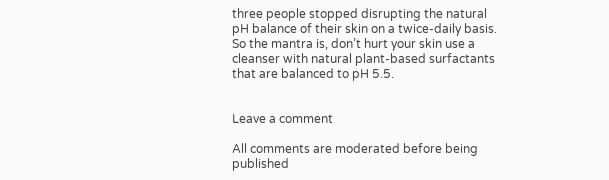three people stopped disrupting the natural pH balance of their skin on a twice-daily basis. So the mantra is, don’t hurt your skin use a cleanser with natural plant-based surfactants that are balanced to pH 5.5.


Leave a comment

All comments are moderated before being published